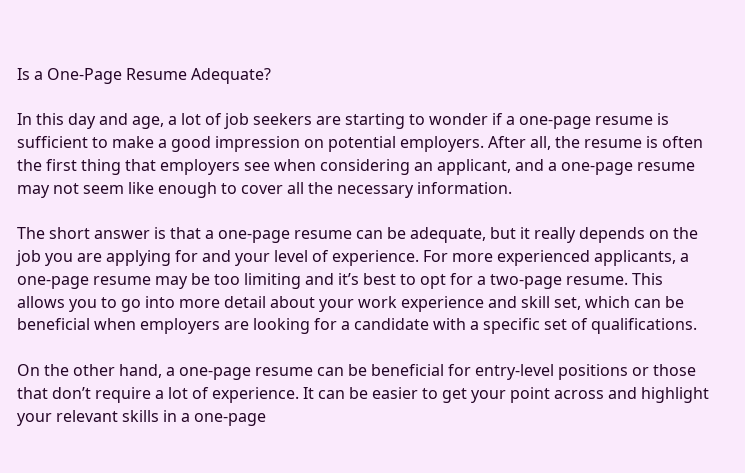Is a One-Page Resume Adequate?

In this day and age, a lot of job seekers are starting to wonder if a one-page resume is sufficient to make a good impression on potential employers. After all, the resume is often the first thing that employers see when considering an applicant, and a one-page resume may not seem like enough to cover all the necessary information.

The short answer is that a one-page resume can be adequate, but it really depends on the job you are applying for and your level of experience. For more experienced applicants, a one-page resume may be too limiting and it’s best to opt for a two-page resume. This allows you to go into more detail about your work experience and skill set, which can be beneficial when employers are looking for a candidate with a specific set of qualifications.

On the other hand, a one-page resume can be beneficial for entry-level positions or those that don’t require a lot of experience. It can be easier to get your point across and highlight your relevant skills in a one-page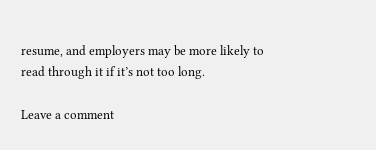resume, and employers may be more likely to read through it if it’s not too long.

Leave a comment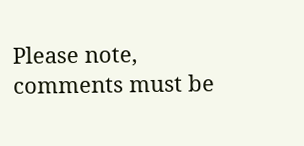Please note, comments must be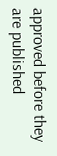approved before they are published